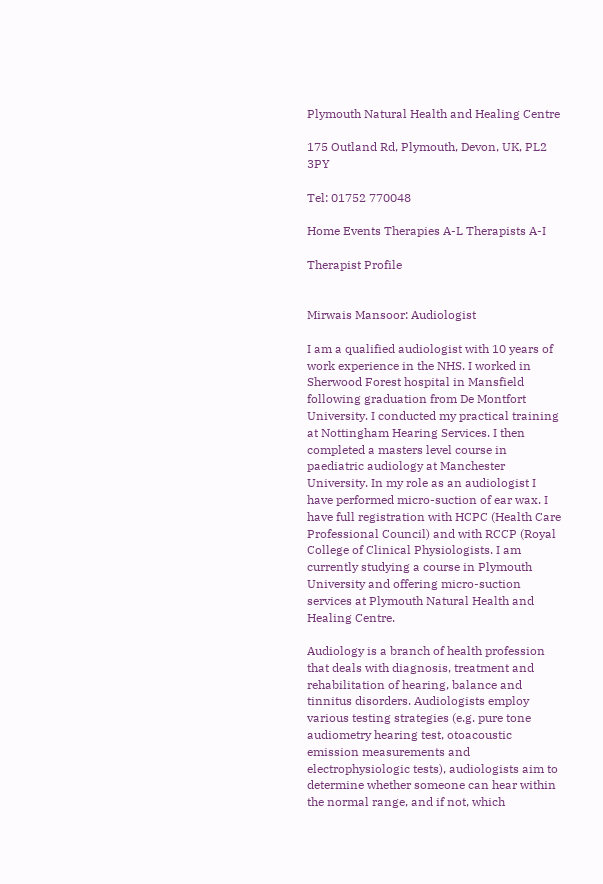Plymouth Natural Health and Healing Centre

175 Outland Rd, Plymouth, Devon, UK, PL2 3PY

Tel: 01752 770048

Home Events Therapies A-L Therapists A-I

Therapist Profile


Mirwais Mansoor: Audiologist

I am a qualified audiologist with 10 years of work experience in the NHS. I worked in Sherwood Forest hospital in Mansfield following graduation from De Montfort University. I conducted my practical training at Nottingham Hearing Services. I then completed a masters level course in paediatric audiology at Manchester University. In my role as an audiologist I have performed micro-suction of ear wax. I have full registration with HCPC (Health Care Professional Council) and with RCCP (Royal College of Clinical Physiologists. I am currently studying a course in Plymouth University and offering micro-suction services at Plymouth Natural Health and Healing Centre.

Audiology is a branch of health profession that deals with diagnosis, treatment and rehabilitation of hearing, balance and tinnitus disorders. Audiologists employ various testing strategies (e.g. pure tone audiometry hearing test, otoacoustic emission measurements and electrophysiologic tests), audiologists aim to determine whether someone can hear within the normal range, and if not, which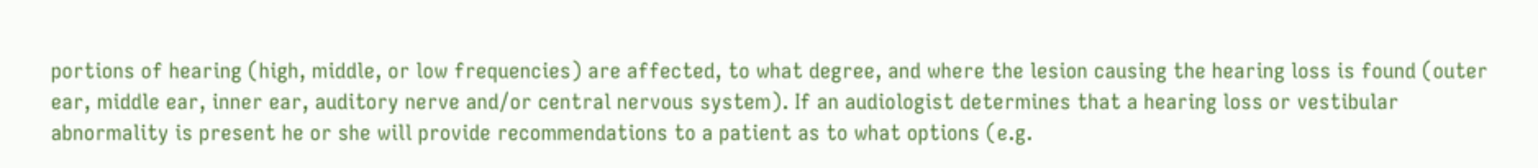portions of hearing (high, middle, or low frequencies) are affected, to what degree, and where the lesion causing the hearing loss is found (outer ear, middle ear, inner ear, auditory nerve and/or central nervous system). If an audiologist determines that a hearing loss or vestibular abnormality is present he or she will provide recommendations to a patient as to what options (e.g.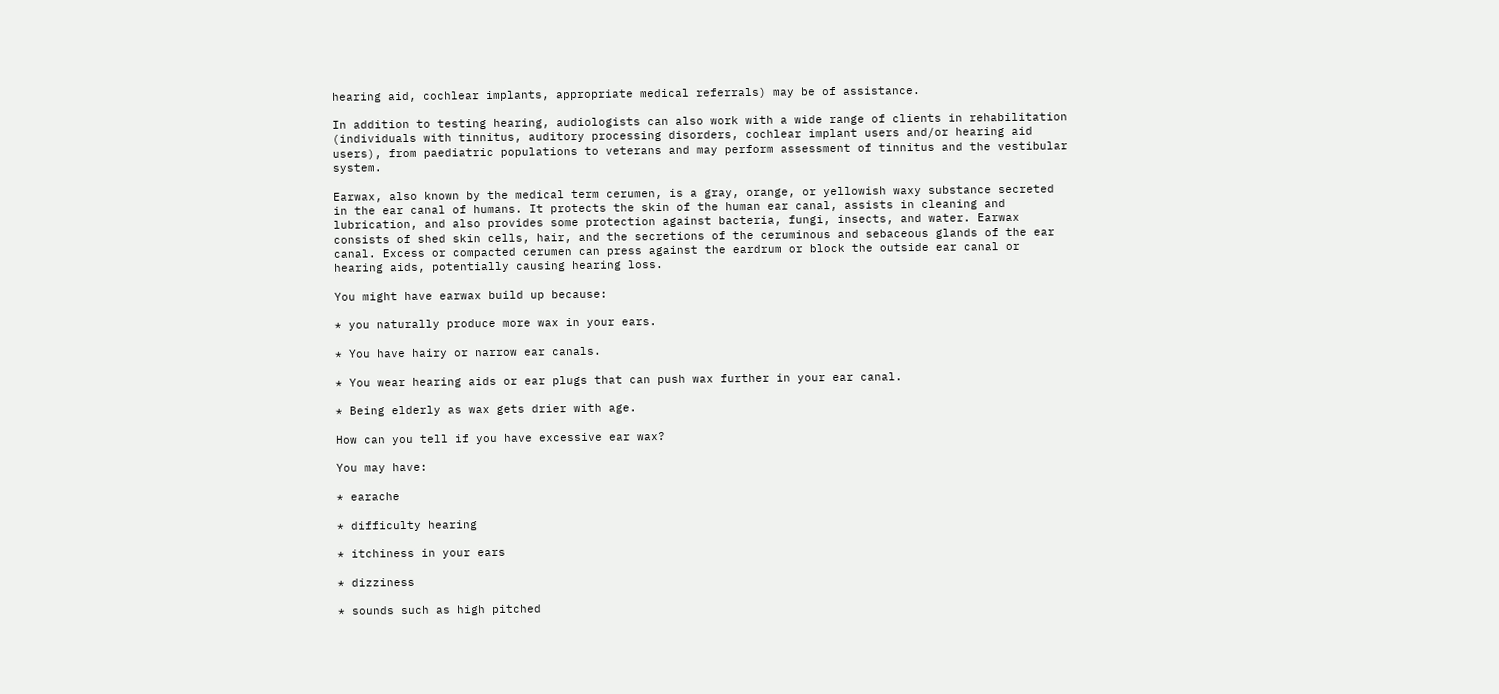hearing aid, cochlear implants, appropriate medical referrals) may be of assistance.

In addition to testing hearing, audiologists can also work with a wide range of clients in rehabilitation (individuals with tinnitus, auditory processing disorders, cochlear implant users and/or hearing aid users), from paediatric populations to veterans and may perform assessment of tinnitus and the vestibular system.

Earwax, also known by the medical term cerumen, is a gray, orange, or yellowish waxy substance secreted in the ear canal of humans. It protects the skin of the human ear canal, assists in cleaning and lubrication, and also provides some protection against bacteria, fungi, insects, and water. Earwax consists of shed skin cells, hair, and the secretions of the ceruminous and sebaceous glands of the ear canal. Excess or compacted cerumen can press against the eardrum or block the outside ear canal or hearing aids, potentially causing hearing loss.

You might have earwax build up because:

* you naturally produce more wax in your ears.

* You have hairy or narrow ear canals.

* You wear hearing aids or ear plugs that can push wax further in your ear canal.

* Being elderly as wax gets drier with age.

How can you tell if you have excessive ear wax?

You may have:

* earache

* difficulty hearing

* itchiness in your ears

* dizziness

* sounds such as high pitched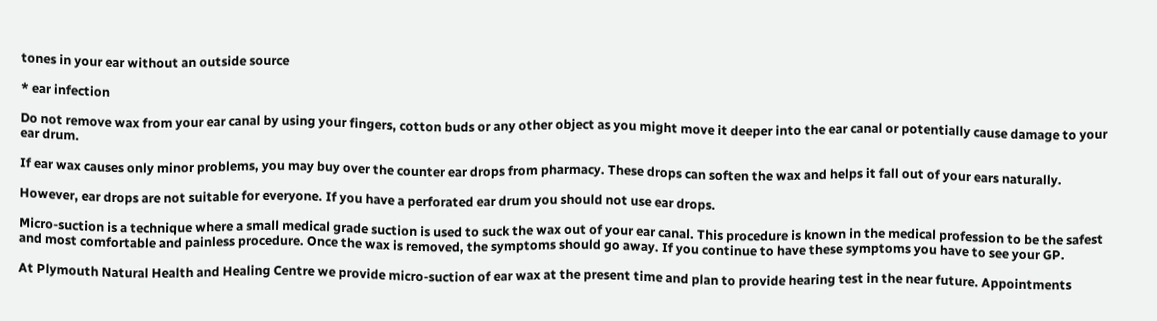tones in your ear without an outside source

* ear infection

Do not remove wax from your ear canal by using your fingers, cotton buds or any other object as you might move it deeper into the ear canal or potentially cause damage to your ear drum.

If ear wax causes only minor problems, you may buy over the counter ear drops from pharmacy. These drops can soften the wax and helps it fall out of your ears naturally.

However, ear drops are not suitable for everyone. If you have a perforated ear drum you should not use ear drops.

Micro-suction is a technique where a small medical grade suction is used to suck the wax out of your ear canal. This procedure is known in the medical profession to be the safest and most comfortable and painless procedure. Once the wax is removed, the symptoms should go away. If you continue to have these symptoms you have to see your GP.

At Plymouth Natural Health and Healing Centre we provide micro-suction of ear wax at the present time and plan to provide hearing test in the near future. Appointments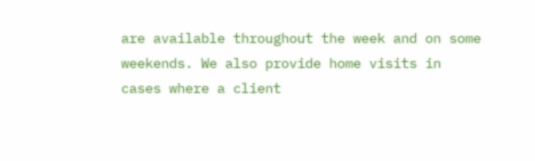are available throughout the week and on some weekends. We also provide home visits in cases where a client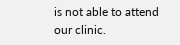is not able to attend our clinic.